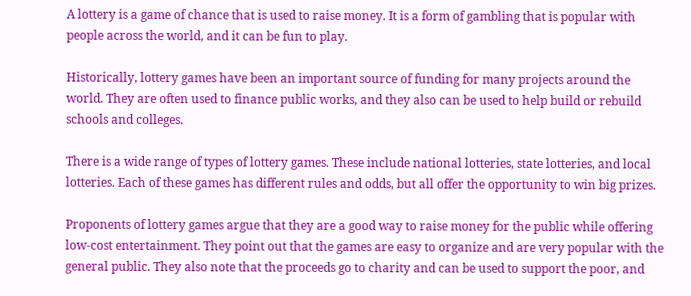A lottery is a game of chance that is used to raise money. It is a form of gambling that is popular with people across the world, and it can be fun to play.

Historically, lottery games have been an important source of funding for many projects around the world. They are often used to finance public works, and they also can be used to help build or rebuild schools and colleges.

There is a wide range of types of lottery games. These include national lotteries, state lotteries, and local lotteries. Each of these games has different rules and odds, but all offer the opportunity to win big prizes.

Proponents of lottery games argue that they are a good way to raise money for the public while offering low-cost entertainment. They point out that the games are easy to organize and are very popular with the general public. They also note that the proceeds go to charity and can be used to support the poor, and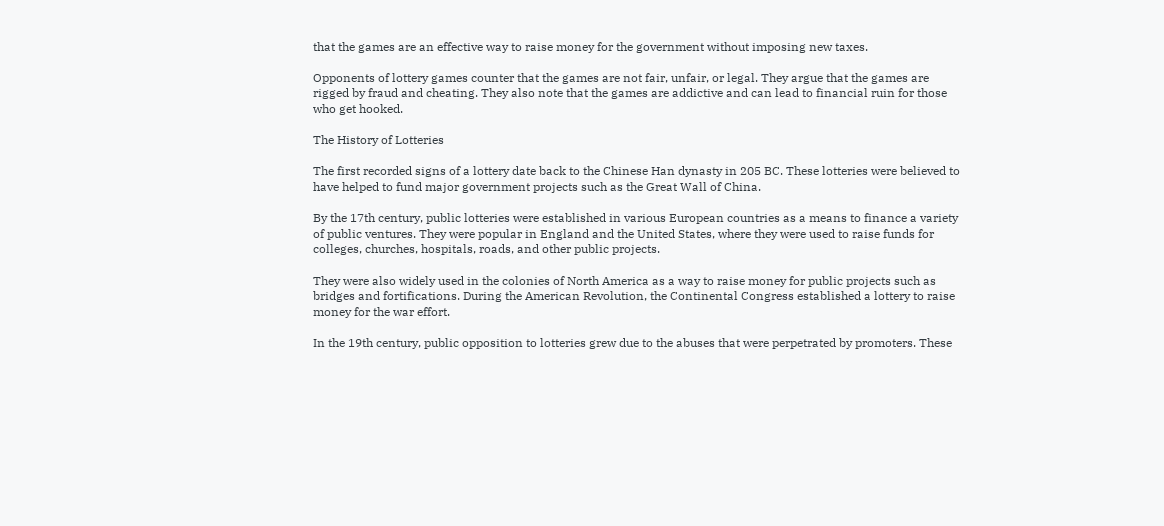that the games are an effective way to raise money for the government without imposing new taxes.

Opponents of lottery games counter that the games are not fair, unfair, or legal. They argue that the games are rigged by fraud and cheating. They also note that the games are addictive and can lead to financial ruin for those who get hooked.

The History of Lotteries

The first recorded signs of a lottery date back to the Chinese Han dynasty in 205 BC. These lotteries were believed to have helped to fund major government projects such as the Great Wall of China.

By the 17th century, public lotteries were established in various European countries as a means to finance a variety of public ventures. They were popular in England and the United States, where they were used to raise funds for colleges, churches, hospitals, roads, and other public projects.

They were also widely used in the colonies of North America as a way to raise money for public projects such as bridges and fortifications. During the American Revolution, the Continental Congress established a lottery to raise money for the war effort.

In the 19th century, public opposition to lotteries grew due to the abuses that were perpetrated by promoters. These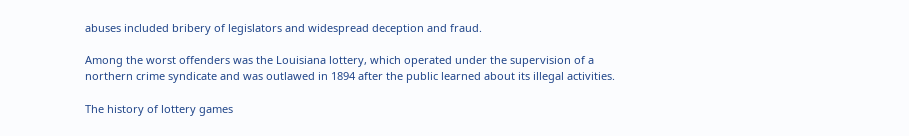abuses included bribery of legislators and widespread deception and fraud.

Among the worst offenders was the Louisiana lottery, which operated under the supervision of a northern crime syndicate and was outlawed in 1894 after the public learned about its illegal activities.

The history of lottery games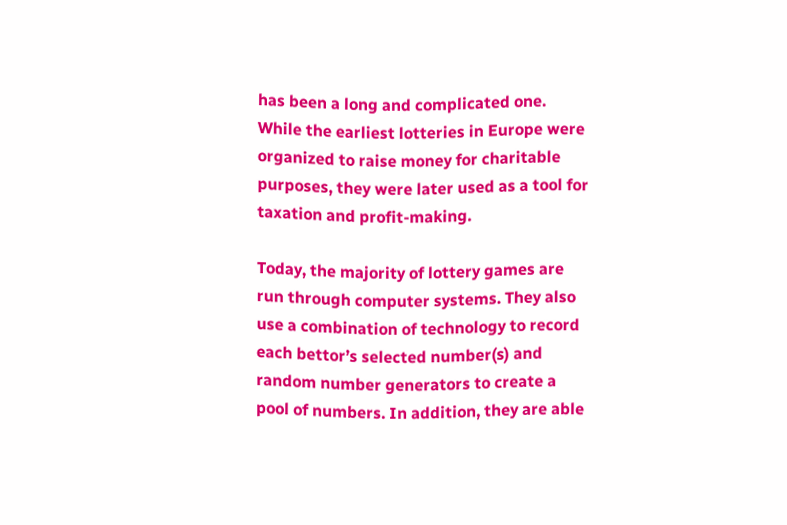has been a long and complicated one. While the earliest lotteries in Europe were organized to raise money for charitable purposes, they were later used as a tool for taxation and profit-making.

Today, the majority of lottery games are run through computer systems. They also use a combination of technology to record each bettor’s selected number(s) and random number generators to create a pool of numbers. In addition, they are able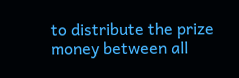to distribute the prize money between all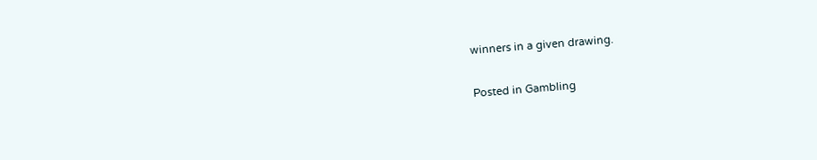winners in a given drawing.

Posted in Gambling